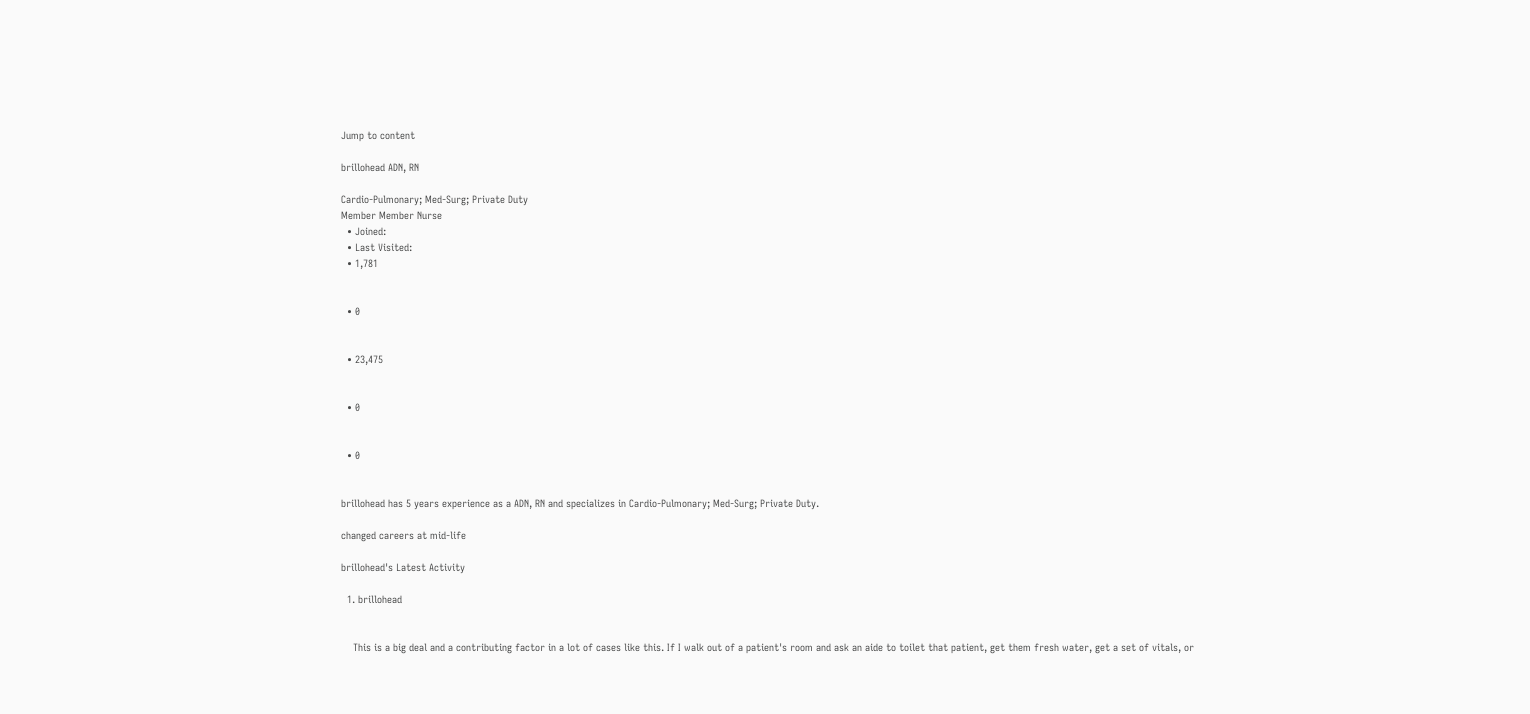Jump to content

brillohead ADN, RN

Cardio-Pulmonary; Med-Surg; Private Duty
Member Member Nurse
  • Joined:
  • Last Visited:
  • 1,781


  • 0


  • 23,475


  • 0


  • 0


brillohead has 5 years experience as a ADN, RN and specializes in Cardio-Pulmonary; Med-Surg; Private Duty.

changed careers at mid-life

brillohead's Latest Activity

  1. brillohead


    This is a big deal and a contributing factor in a lot of cases like this. If I walk out of a patient's room and ask an aide to toilet that patient, get them fresh water, get a set of vitals, or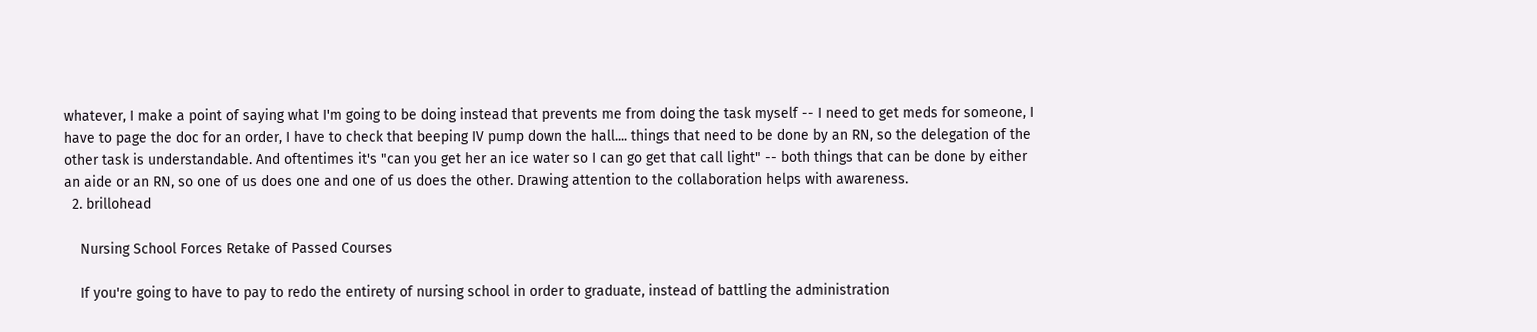whatever, I make a point of saying what I'm going to be doing instead that prevents me from doing the task myself -- I need to get meds for someone, I have to page the doc for an order, I have to check that beeping IV pump down the hall.... things that need to be done by an RN, so the delegation of the other task is understandable. And oftentimes it's "can you get her an ice water so I can go get that call light" -- both things that can be done by either an aide or an RN, so one of us does one and one of us does the other. Drawing attention to the collaboration helps with awareness.
  2. brillohead

    Nursing School Forces Retake of Passed Courses

    If you're going to have to pay to redo the entirety of nursing school in order to graduate, instead of battling the administration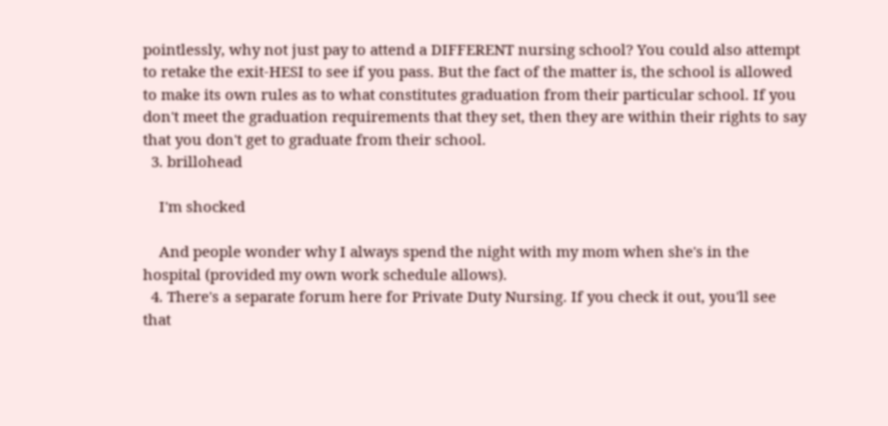pointlessly, why not just pay to attend a DIFFERENT nursing school? You could also attempt to retake the exit-HESI to see if you pass. But the fact of the matter is, the school is allowed to make its own rules as to what constitutes graduation from their particular school. If you don't meet the graduation requirements that they set, then they are within their rights to say that you don't get to graduate from their school.
  3. brillohead

    I'm shocked

    And people wonder why I always spend the night with my mom when she's in the hospital (provided my own work schedule allows).
  4. There's a separate forum here for Private Duty Nursing. If you check it out, you'll see that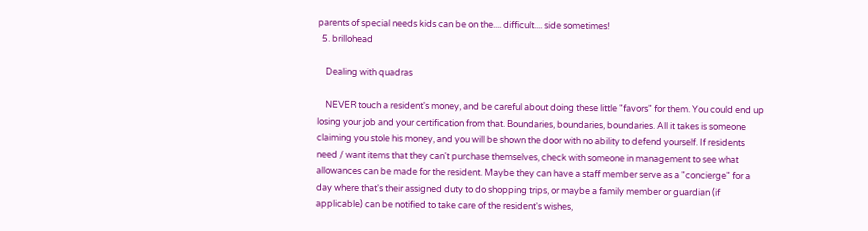parents of special needs kids can be on the.... difficult.... side sometimes!
  5. brillohead

    Dealing with quadras

    NEVER touch a resident's money, and be careful about doing these little "favors" for them. You could end up losing your job and your certification from that. Boundaries, boundaries, boundaries. All it takes is someone claiming you stole his money, and you will be shown the door with no ability to defend yourself. If residents need / want items that they can't purchase themselves, check with someone in management to see what allowances can be made for the resident. Maybe they can have a staff member serve as a "concierge" for a day where that's their assigned duty to do shopping trips, or maybe a family member or guardian (if applicable) can be notified to take care of the resident's wishes,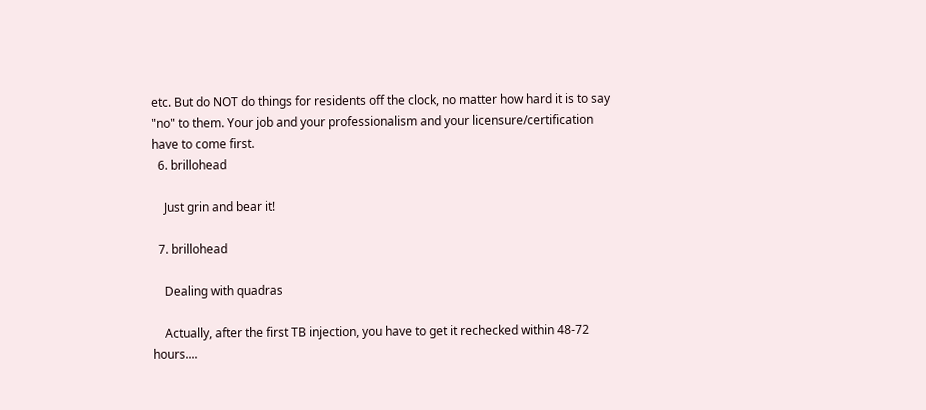etc. But do NOT do things for residents off the clock, no matter how hard it is to say "no" to them. Your job and your professionalism and your licensure/certification have to come first.
  6. brillohead

    Just grin and bear it!

  7. brillohead

    Dealing with quadras

    Actually, after the first TB injection, you have to get it rechecked within 48-72 hours....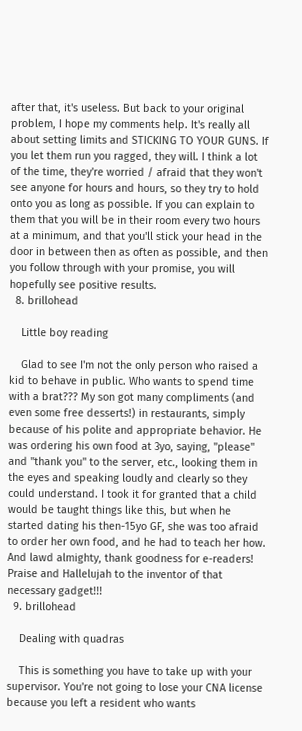after that, it's useless. But back to your original problem, I hope my comments help. It's really all about setting limits and STICKING TO YOUR GUNS. If you let them run you ragged, they will. I think a lot of the time, they're worried / afraid that they won't see anyone for hours and hours, so they try to hold onto you as long as possible. If you can explain to them that you will be in their room every two hours at a minimum, and that you'll stick your head in the door in between then as often as possible, and then you follow through with your promise, you will hopefully see positive results.
  8. brillohead

    Little boy reading

    Glad to see I'm not the only person who raised a kid to behave in public. Who wants to spend time with a brat??? My son got many compliments (and even some free desserts!) in restaurants, simply because of his polite and appropriate behavior. He was ordering his own food at 3yo, saying, "please" and "thank you" to the server, etc., looking them in the eyes and speaking loudly and clearly so they could understand. I took it for granted that a child would be taught things like this, but when he started dating his then-15yo GF, she was too afraid to order her own food, and he had to teach her how. And lawd almighty, thank goodness for e-readers! Praise and Hallelujah to the inventor of that necessary gadget!!!
  9. brillohead

    Dealing with quadras

    This is something you have to take up with your supervisor. You're not going to lose your CNA license because you left a resident who wants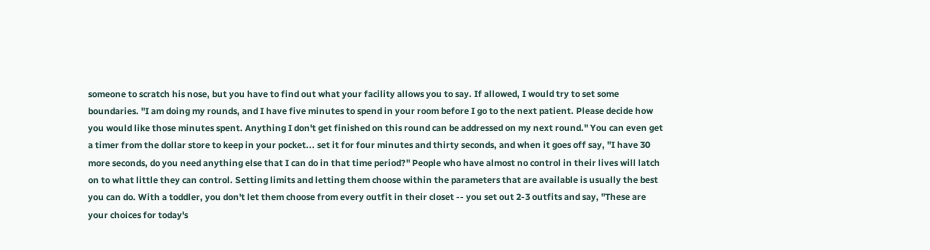someone to scratch his nose, but you have to find out what your facility allows you to say. If allowed, I would try to set some boundaries. "I am doing my rounds, and I have five minutes to spend in your room before I go to the next patient. Please decide how you would like those minutes spent. Anything I don't get finished on this round can be addressed on my next round." You can even get a timer from the dollar store to keep in your pocket... set it for four minutes and thirty seconds, and when it goes off say, "I have 30 more seconds, do you need anything else that I can do in that time period?" People who have almost no control in their lives will latch on to what little they can control. Setting limits and letting them choose within the parameters that are available is usually the best you can do. With a toddler, you don't let them choose from every outfit in their closet -- you set out 2-3 outfits and say, "These are your choices for today's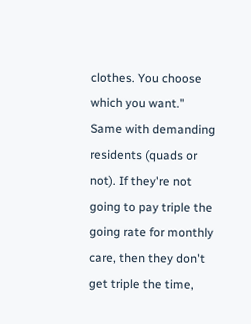clothes. You choose which you want." Same with demanding residents (quads or not). If they're not going to pay triple the going rate for monthly care, then they don't get triple the time,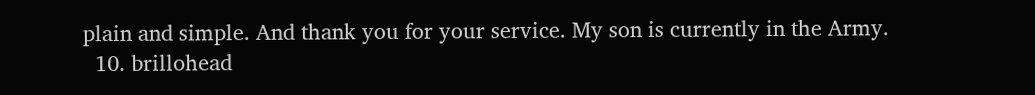plain and simple. And thank you for your service. My son is currently in the Army.
  10. brillohead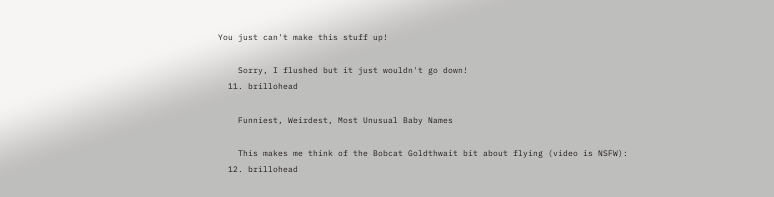You just can't make this stuff up!

    Sorry, I flushed but it just wouldn't go down!
  11. brillohead

    Funniest, Weirdest, Most Unusual Baby Names

    This makes me think of the Bobcat Goldthwait bit about flying (video is NSFW):
  12. brillohead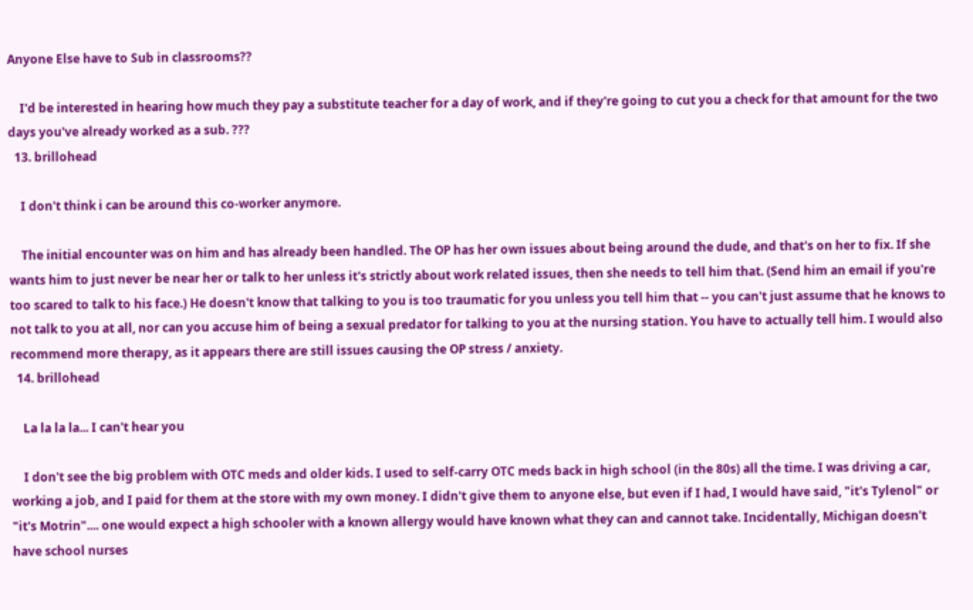Anyone Else have to Sub in classrooms??

    I'd be interested in hearing how much they pay a substitute teacher for a day of work, and if they're going to cut you a check for that amount for the two days you've already worked as a sub. ???
  13. brillohead

    I don't think i can be around this co-worker anymore.

    The initial encounter was on him and has already been handled. The OP has her own issues about being around the dude, and that's on her to fix. If she wants him to just never be near her or talk to her unless it's strictly about work related issues, then she needs to tell him that. (Send him an email if you're too scared to talk to his face.) He doesn't know that talking to you is too traumatic for you unless you tell him that -- you can't just assume that he knows to not talk to you at all, nor can you accuse him of being a sexual predator for talking to you at the nursing station. You have to actually tell him. I would also recommend more therapy, as it appears there are still issues causing the OP stress / anxiety.
  14. brillohead

    La la la la... I can't hear you

    I don't see the big problem with OTC meds and older kids. I used to self-carry OTC meds back in high school (in the 80s) all the time. I was driving a car, working a job, and I paid for them at the store with my own money. I didn't give them to anyone else, but even if I had, I would have said, "it's Tylenol" or "it's Motrin".... one would expect a high schooler with a known allergy would have known what they can and cannot take. Incidentally, Michigan doesn't have school nurses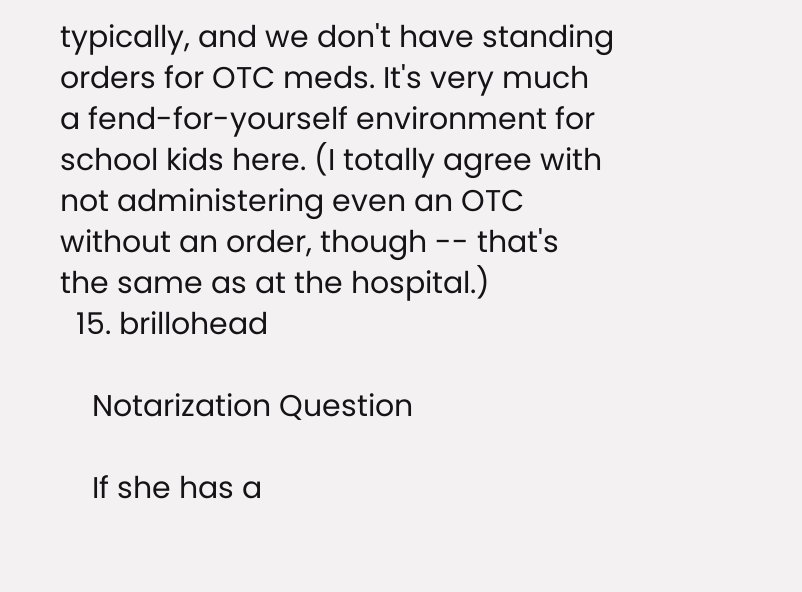typically, and we don't have standing orders for OTC meds. It's very much a fend-for-yourself environment for school kids here. (I totally agree with not administering even an OTC without an order, though -- that's the same as at the hospital.)
  15. brillohead

    Notarization Question

    If she has a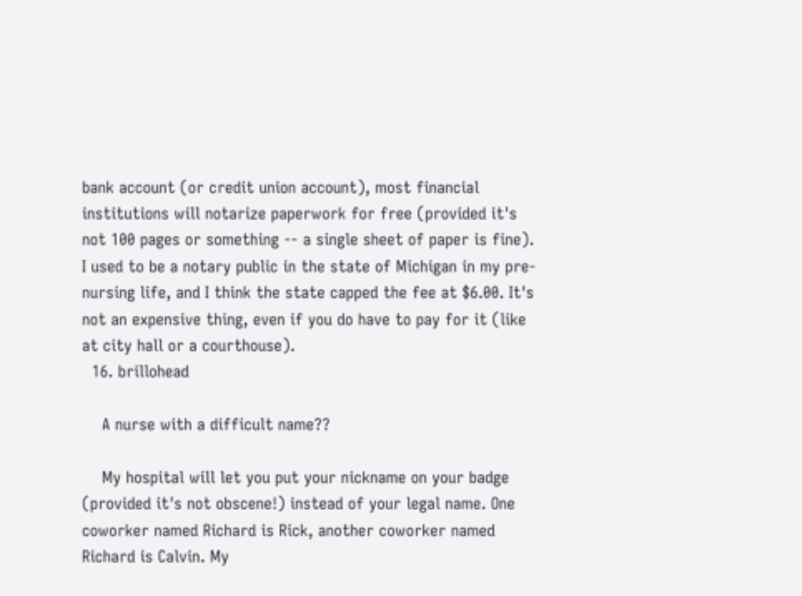bank account (or credit union account), most financial institutions will notarize paperwork for free (provided it's not 100 pages or something -- a single sheet of paper is fine). I used to be a notary public in the state of Michigan in my pre-nursing life, and I think the state capped the fee at $6.00. It's not an expensive thing, even if you do have to pay for it (like at city hall or a courthouse).
  16. brillohead

    A nurse with a difficult name??

    My hospital will let you put your nickname on your badge (provided it's not obscene!) instead of your legal name. One coworker named Richard is Rick, another coworker named Richard is Calvin. My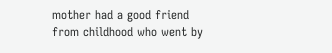mother had a good friend from childhood who went by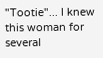"Tootie"... I knew this woman for several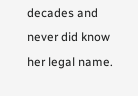decades and never did know her legal name.